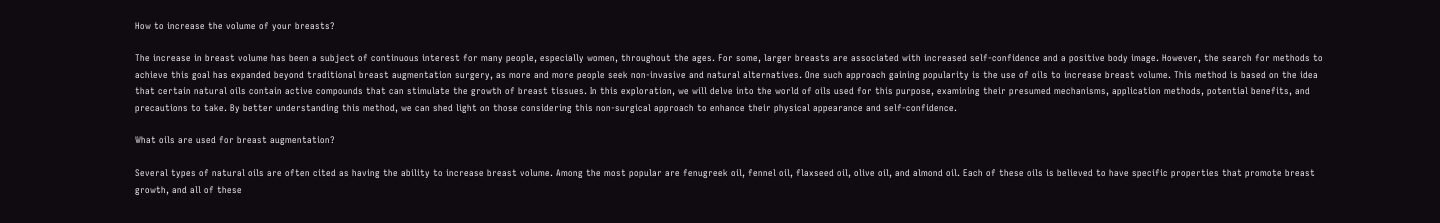How to increase the volume of your breasts?

The increase in breast volume has been a subject of continuous interest for many people, especially women, throughout the ages. For some, larger breasts are associated with increased self-confidence and a positive body image. However, the search for methods to achieve this goal has expanded beyond traditional breast augmentation surgery, as more and more people seek non-invasive and natural alternatives. One such approach gaining popularity is the use of oils to increase breast volume. This method is based on the idea that certain natural oils contain active compounds that can stimulate the growth of breast tissues. In this exploration, we will delve into the world of oils used for this purpose, examining their presumed mechanisms, application methods, potential benefits, and precautions to take. By better understanding this method, we can shed light on those considering this non-surgical approach to enhance their physical appearance and self-confidence.

What oils are used for breast augmentation?

Several types of natural oils are often cited as having the ability to increase breast volume. Among the most popular are fenugreek oil, fennel oil, flaxseed oil, olive oil, and almond oil. Each of these oils is believed to have specific properties that promote breast growth, and all of these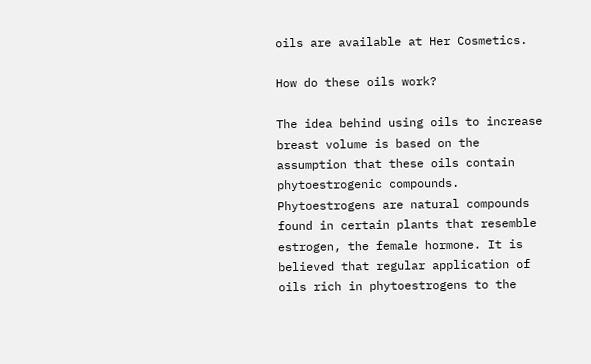oils are available at Her Cosmetics.

How do these oils work?

The idea behind using oils to increase breast volume is based on the assumption that these oils contain phytoestrogenic compounds. Phytoestrogens are natural compounds found in certain plants that resemble estrogen, the female hormone. It is believed that regular application of oils rich in phytoestrogens to the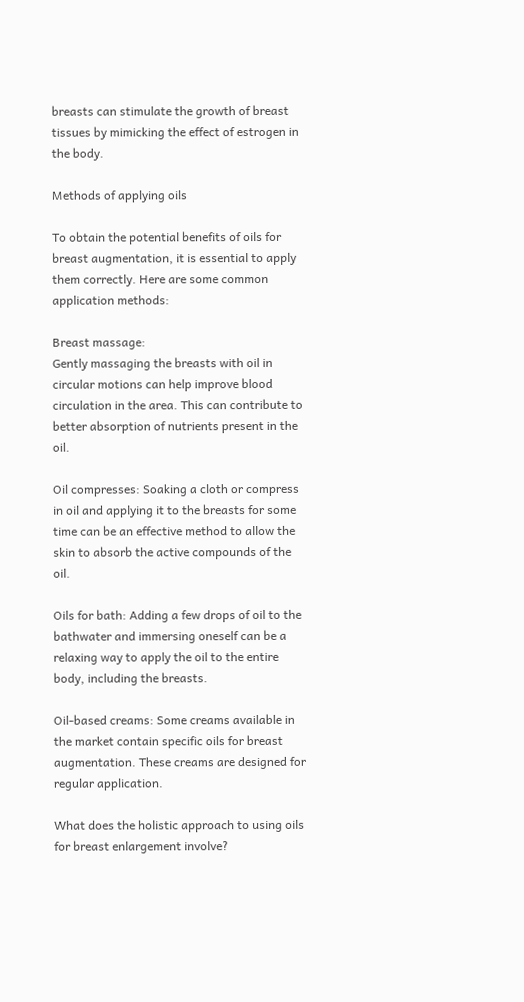breasts can stimulate the growth of breast tissues by mimicking the effect of estrogen in the body.

Methods of applying oils

To obtain the potential benefits of oils for breast augmentation, it is essential to apply them correctly. Here are some common application methods:

Breast massage:
Gently massaging the breasts with oil in circular motions can help improve blood circulation in the area. This can contribute to better absorption of nutrients present in the oil.

Oil compresses: Soaking a cloth or compress in oil and applying it to the breasts for some time can be an effective method to allow the skin to absorb the active compounds of the oil.

Oils for bath: Adding a few drops of oil to the bathwater and immersing oneself can be a relaxing way to apply the oil to the entire body, including the breasts.

Oil-based creams: Some creams available in the market contain specific oils for breast augmentation. These creams are designed for regular application.

What does the holistic approach to using oils for breast enlargement involve?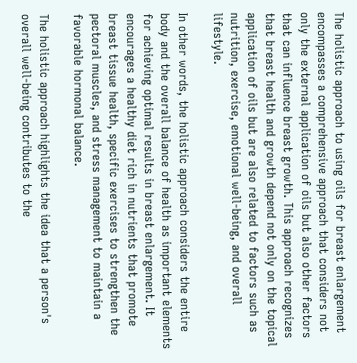The holistic approach to using oils for breast enlargement encompasses a comprehensive approach that considers not only the external application of oils but also other factors that can influence breast growth. This approach recognizes that breast health and growth depend not only on the topical application of oils but are also related to factors such as nutrition, exercise, emotional well-being, and overall lifestyle.

In other words, the holistic approach considers the entire body and the overall balance of health as important elements for achieving optimal results in breast enlargement. It encourages a healthy diet rich in nutrients that promote breast tissue health, specific exercises to strengthen the pectoral muscles, and stress management to maintain a favorable hormonal balance.

The holistic approach highlights the idea that a person's overall well-being contributes to the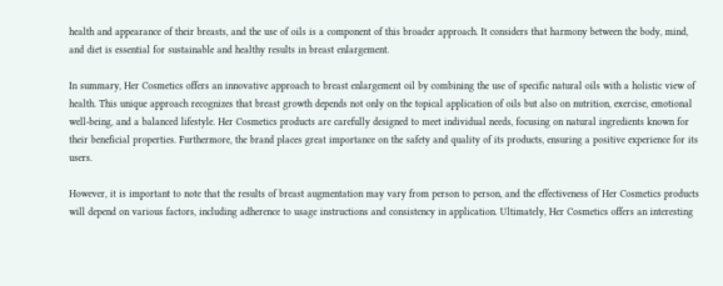health and appearance of their breasts, and the use of oils is a component of this broader approach. It considers that harmony between the body, mind, and diet is essential for sustainable and healthy results in breast enlargement.

In summary, Her Cosmetics offers an innovative approach to breast enlargement oil by combining the use of specific natural oils with a holistic view of health. This unique approach recognizes that breast growth depends not only on the topical application of oils but also on nutrition, exercise, emotional well-being, and a balanced lifestyle. Her Cosmetics products are carefully designed to meet individual needs, focusing on natural ingredients known for their beneficial properties. Furthermore, the brand places great importance on the safety and quality of its products, ensuring a positive experience for its users.

However, it is important to note that the results of breast augmentation may vary from person to person, and the effectiveness of Her Cosmetics products will depend on various factors, including adherence to usage instructions and consistency in application. Ultimately, Her Cosmetics offers an interesting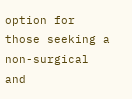option for those seeking a non-surgical and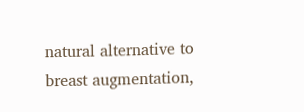natural alternative to breast augmentation,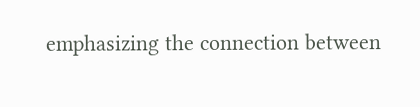emphasizing the connection between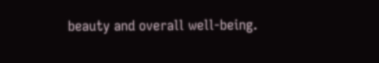beauty and overall well-being.